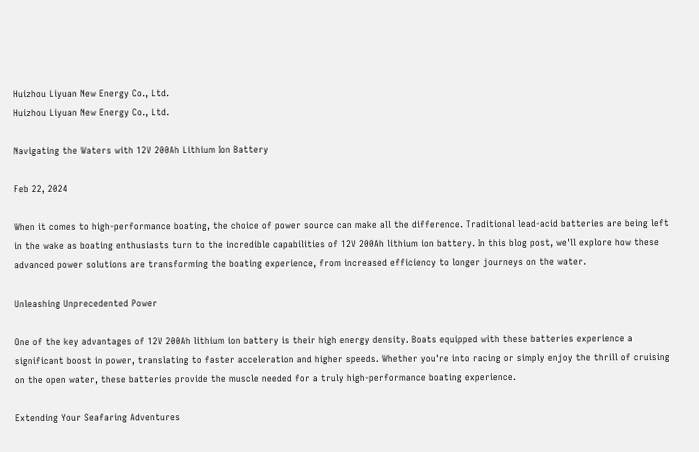Huizhou Liyuan New Energy Co., Ltd.
Huizhou Liyuan New Energy Co., Ltd.

Navigating the Waters with 12V 200Ah Lithium Ion Battery

Feb 22, 2024

When it comes to high-performance boating, the choice of power source can make all the difference. Traditional lead-acid batteries are being left in the wake as boating enthusiasts turn to the incredible capabilities of 12V 200Ah lithium ion battery. In this blog post, we'll explore how these advanced power solutions are transforming the boating experience, from increased efficiency to longer journeys on the water.

Unleashing Unprecedented Power

One of the key advantages of 12V 200Ah lithium ion battery is their high energy density. Boats equipped with these batteries experience a significant boost in power, translating to faster acceleration and higher speeds. Whether you're into racing or simply enjoy the thrill of cruising on the open water, these batteries provide the muscle needed for a truly high-performance boating experience.

Extending Your Seafaring Adventures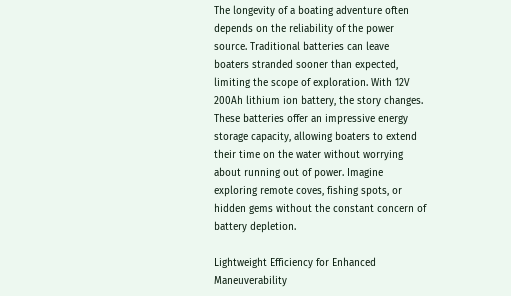The longevity of a boating adventure often depends on the reliability of the power source. Traditional batteries can leave boaters stranded sooner than expected, limiting the scope of exploration. With 12V 200Ah lithium ion battery, the story changes. These batteries offer an impressive energy storage capacity, allowing boaters to extend their time on the water without worrying about running out of power. Imagine exploring remote coves, fishing spots, or hidden gems without the constant concern of battery depletion.

Lightweight Efficiency for Enhanced Maneuverability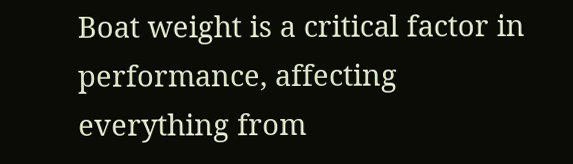Boat weight is a critical factor in performance, affecting everything from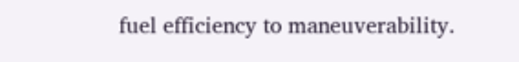fuel efficiency to maneuverability.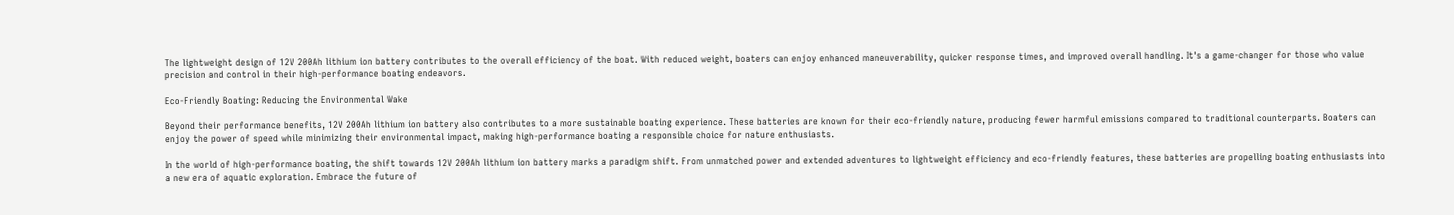The lightweight design of 12V 200Ah lithium ion battery contributes to the overall efficiency of the boat. With reduced weight, boaters can enjoy enhanced maneuverability, quicker response times, and improved overall handling. It's a game-changer for those who value precision and control in their high-performance boating endeavors.

Eco-Friendly Boating: Reducing the Environmental Wake

Beyond their performance benefits, 12V 200Ah lithium ion battery also contributes to a more sustainable boating experience. These batteries are known for their eco-friendly nature, producing fewer harmful emissions compared to traditional counterparts. Boaters can enjoy the power of speed while minimizing their environmental impact, making high-performance boating a responsible choice for nature enthusiasts.

In the world of high-performance boating, the shift towards 12V 200Ah lithium ion battery marks a paradigm shift. From unmatched power and extended adventures to lightweight efficiency and eco-friendly features, these batteries are propelling boating enthusiasts into a new era of aquatic exploration. Embrace the future of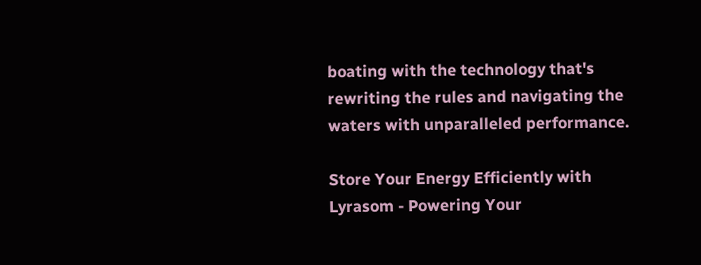boating with the technology that's rewriting the rules and navigating the waters with unparalleled performance.

Store Your Energy Efficiently with Lyrasom - Powering Your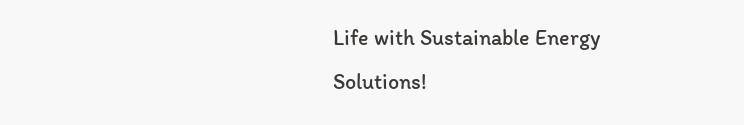Life with Sustainable Energy Solutions!